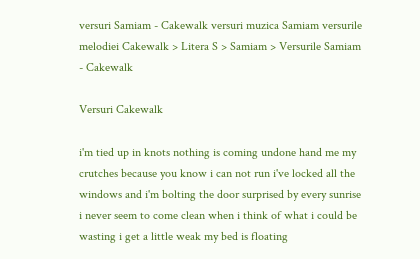versuri Samiam - Cakewalk versuri muzica Samiam versurile melodiei Cakewalk > Litera S > Samiam > Versurile Samiam - Cakewalk

Versuri Cakewalk

i'm tied up in knots nothing is coming undone hand me my crutches because you know i can not run i've locked all the windows and i'm bolting the door surprised by every sunrise i never seem to come clean when i think of what i could be wasting i get a little weak my bed is floating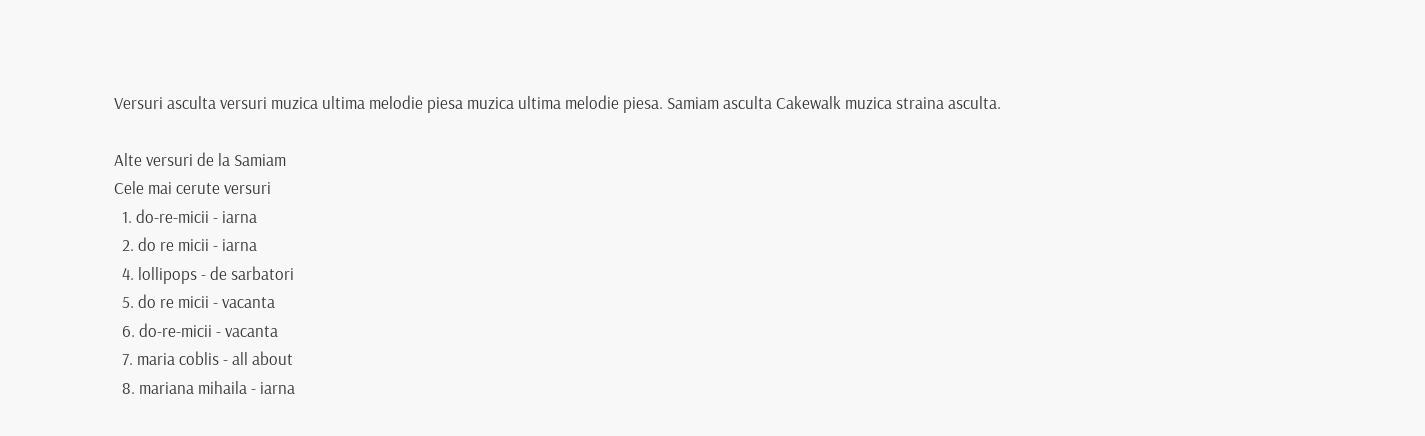Versuri asculta versuri muzica ultima melodie piesa muzica ultima melodie piesa. Samiam asculta Cakewalk muzica straina asculta.

Alte versuri de la Samiam
Cele mai cerute versuri
  1. do-re-micii - iarna
  2. do re micii - iarna
  4. lollipops - de sarbatori
  5. do re micii - vacanta
  6. do-re-micii - vacanta
  7. maria coblis - all about
  8. mariana mihaila - iarna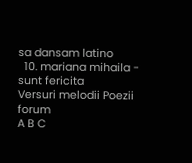sa dansam latino
  10. mariana mihaila - sunt fericita
Versuri melodii Poezii forum
A B C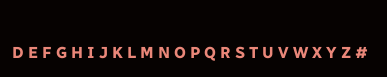D E F G H I J K L M N O P Q R S T U V W X Y Z #